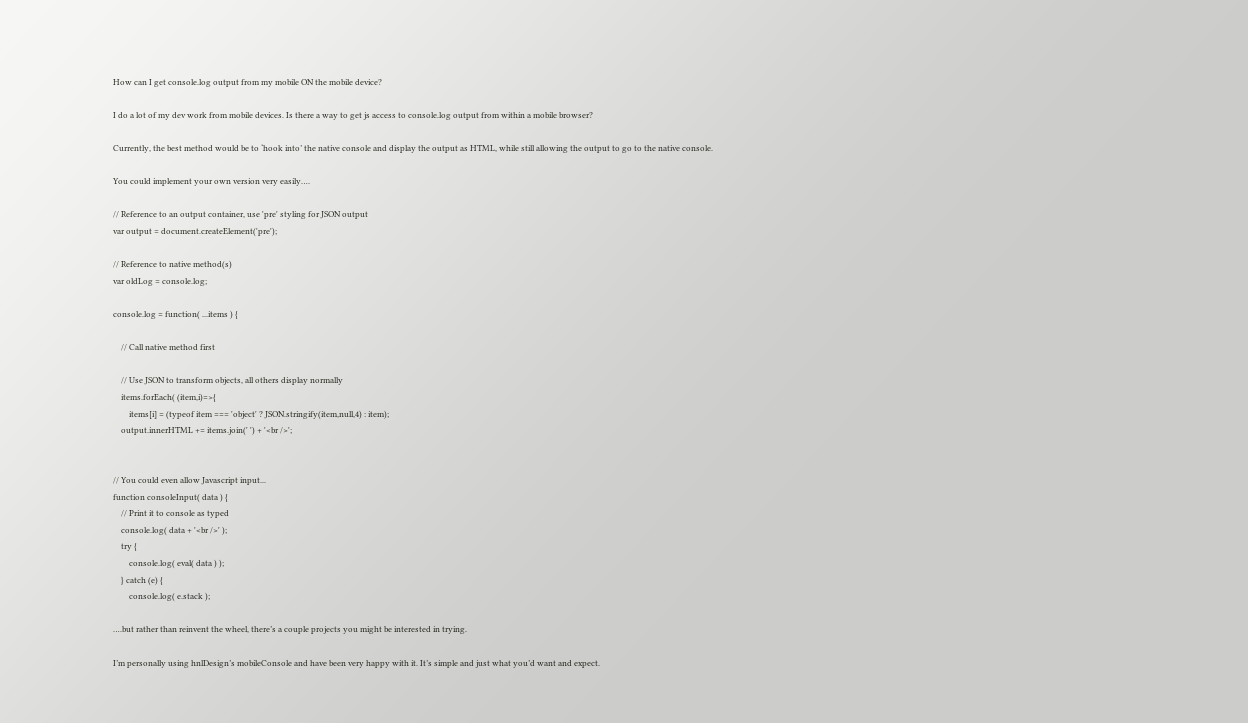How can I get console.log output from my mobile ON the mobile device?

I do a lot of my dev work from mobile devices. Is there a way to get js access to console.log output from within a mobile browser?

Currently, the best method would be to ‘hook into’ the native console and display the output as HTML, while still allowing the output to go to the native console.

You could implement your own version very easily….

// Reference to an output container, use 'pre' styling for JSON output
var output = document.createElement('pre');

// Reference to native method(s)
var oldLog = console.log;

console.log = function( ...items ) {

    // Call native method first

    // Use JSON to transform objects, all others display normally
    items.forEach( (item,i)=>{
        items[i] = (typeof item === 'object' ? JSON.stringify(item,null,4) : item);
    output.innerHTML += items.join(' ') + '<br />';


// You could even allow Javascript input...
function consoleInput( data ) {
    // Print it to console as typed
    console.log( data + '<br />' );
    try {
        console.log( eval( data ) );
    } catch (e) {
        console.log( e.stack );

….but rather than reinvent the wheel, there’s a couple projects you might be interested in trying.

I’m personally using hnlDesign’s mobileConsole and have been very happy with it. It’s simple and just what you’d want and expect.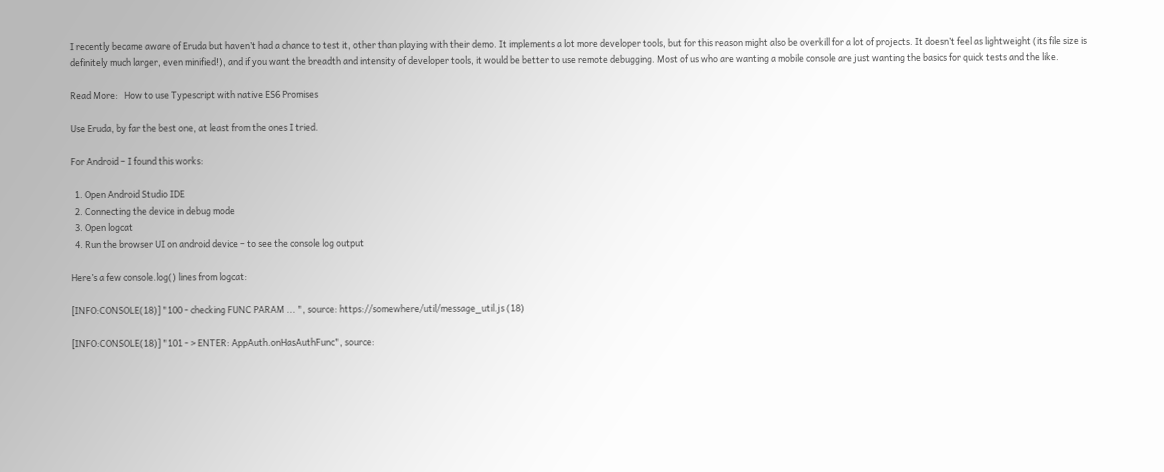I recently became aware of Eruda but haven’t had a chance to test it, other than playing with their demo. It implements a lot more developer tools, but for this reason might also be overkill for a lot of projects. It doesn’t feel as lightweight (its file size is definitely much larger, even minified!), and if you want the breadth and intensity of developer tools, it would be better to use remote debugging. Most of us who are wanting a mobile console are just wanting the basics for quick tests and the like.

Read More:   How to use Typescript with native ES6 Promises

Use Eruda, by far the best one, at least from the ones I tried.

For Android – I found this works:

  1. Open Android Studio IDE
  2. Connecting the device in debug mode
  3. Open logcat
  4. Run the browser UI on android device – to see the console log output

Here’s a few console.log() lines from logcat:

[INFO:CONSOLE(18)] "100 - checking FUNC PARAM ... ", source: https://somewhere/util/message_util.js (18)

[INFO:CONSOLE(18)] "101 - > ENTER: AppAuth.onHasAuthFunc", source: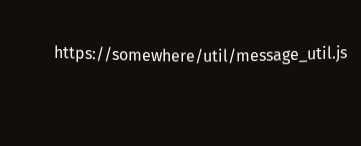https://somewhere/util/message_util.js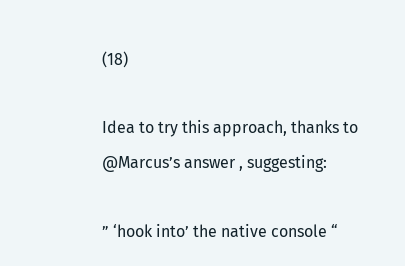(18)

Idea to try this approach, thanks to @Marcus’s answer , suggesting:

” ‘hook into’ the native console “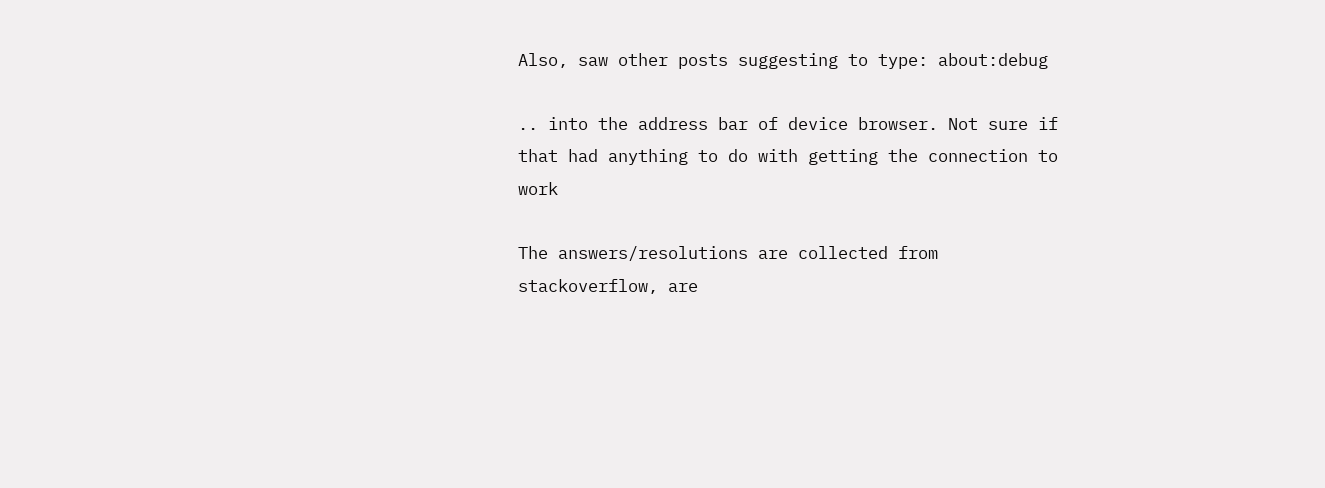Also, saw other posts suggesting to type: about:debug

.. into the address bar of device browser. Not sure if that had anything to do with getting the connection to work

The answers/resolutions are collected from stackoverflow, are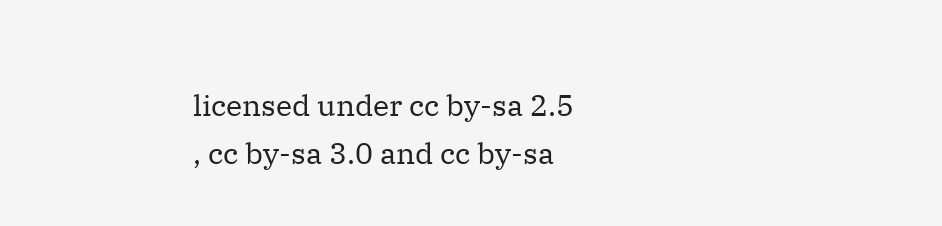licensed under cc by-sa 2.5 , cc by-sa 3.0 and cc by-sa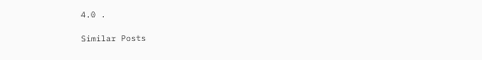4.0 .

Similar Posts